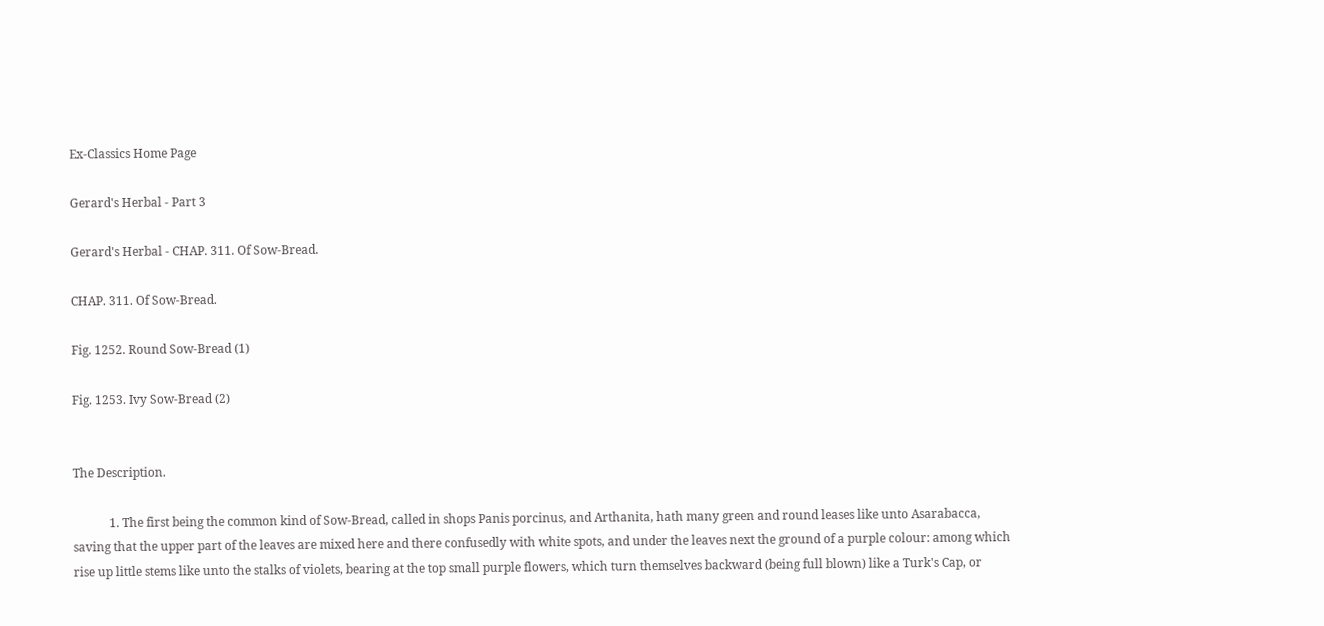Ex-Classics Home Page

Gerard's Herbal - Part 3

Gerard's Herbal - CHAP. 311. Of Sow-Bread.

CHAP. 311. Of Sow-Bread.

Fig. 1252. Round Sow-Bread (1)

Fig. 1253. Ivy Sow-Bread (2)


The Description.

            1. The first being the common kind of Sow-Bread, called in shops Panis porcinus, and Arthanita, hath many green and round leases like unto Asarabacca, saving that the upper part of the leaves are mixed here and there confusedly with white spots, and under the leaves next the ground of a purple colour: among which rise up little stems like unto the stalks of violets, bearing at the top small purple flowers, which turn themselves backward (being full blown) like a Turk's Cap, or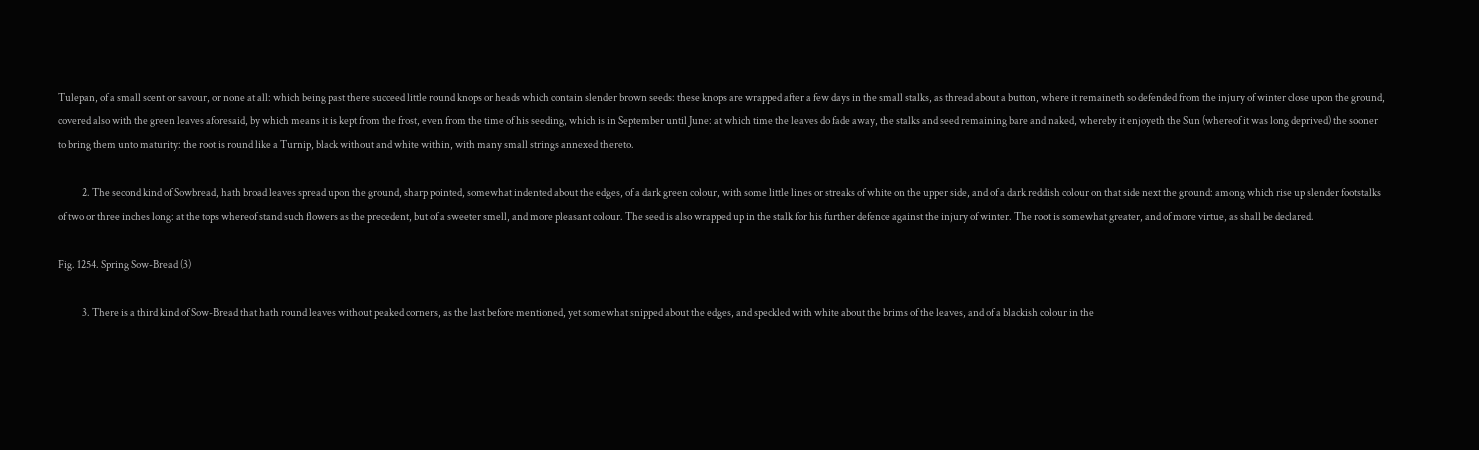Tulepan, of a small scent or savour, or none at all: which being past there succeed little round knops or heads which contain slender brown seeds: these knops are wrapped after a few days in the small stalks, as thread about a button, where it remaineth so defended from the injury of winter close upon the ground, covered also with the green leaves aforesaid, by which means it is kept from the frost, even from the time of his seeding, which is in September until June: at which time the leaves do fade away, the stalks and seed remaining bare and naked, whereby it enjoyeth the Sun (whereof it was long deprived) the sooner to bring them unto maturity: the root is round like a Turnip, black without and white within, with many small strings annexed thereto.

            2. The second kind of Sowbread, hath broad leaves spread upon the ground, sharp pointed, somewhat indented about the edges, of a dark green colour, with some little lines or streaks of white on the upper side, and of a dark reddish colour on that side next the ground: among which rise up slender footstalks of two or three inches long: at the tops whereof stand such flowers as the precedent, but of a sweeter smell, and more pleasant colour. The seed is also wrapped up in the stalk for his further defence against the injury of winter. The root is somewhat greater, and of more virtue, as shall be declared.

Fig. 1254. Spring Sow-Bread (3)

            3. There is a third kind of Sow-Bread that hath round leaves without peaked corners, as the last before mentioned, yet somewhat snipped about the edges, and speckled with white about the brims of the leaves, and of a blackish colour in the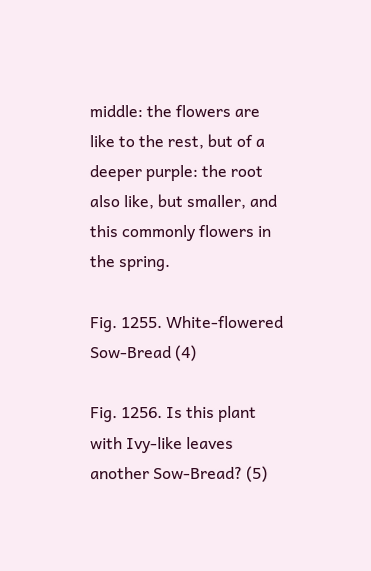middle: the flowers are like to the rest, but of a deeper purple: the root also like, but smaller, and this commonly flowers in the spring.

Fig. 1255. White-flowered Sow-Bread (4)

Fig. 1256. Is this plant with Ivy-like leaves another Sow-Bread? (5)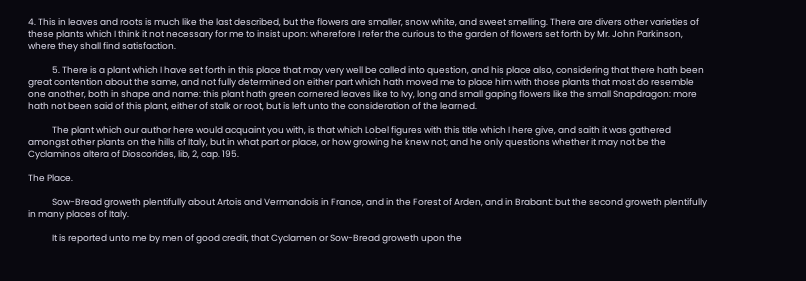4. This in leaves and roots is much like the last described, but the flowers are smaller, snow white, and sweet smelling. There are divers other varieties of these plants which I think it not necessary for me to insist upon: wherefore I refer the curious to the garden of flowers set forth by Mr. John Parkinson, where they shall find satisfaction.

            5. There is a plant which I have set forth in this place that may very well be called into question, and his place also, considering that there hath been great contention about the same, and not fully determined on either part which hath moved me to place him with those plants that most do resemble one another, both in shape and name: this plant hath green cornered leaves like to Ivy, long and small gaping flowers like the small Snapdragon: more hath not been said of this plant, either of stalk or root, but is left unto the consideration of the learned.

            The plant which our author here would acquaint you with, is that which Lobel figures with this title which I here give, and saith it was gathered amongst other plants on the hills of Italy, but in what part or place, or how growing he knew not; and he only questions whether it may not be the Cyclaminos altera of Dioscorides, lib, 2, cap. 195.

The Place.

            Sow-Bread groweth plentifully about Artois and Vermandois in France, and in the Forest of Arden, and in Brabant: but the second groweth plentifully in many places of Italy.

            It is reported unto me by men of good credit, that Cyclamen or Sow-Bread groweth upon the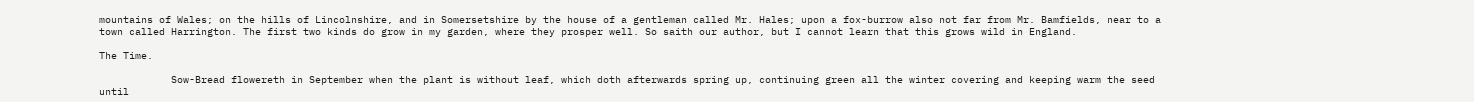mountains of Wales; on the hills of Lincolnshire, and in Somersetshire by the house of a gentleman called Mr. Hales; upon a fox-burrow also not far from Mr. Bamfields, near to a town called Harrington. The first two kinds do grow in my garden, where they prosper well. So saith our author, but I cannot learn that this grows wild in England.

The Time.

            Sow-Bread flowereth in September when the plant is without leaf, which doth afterwards spring up, continuing green all the winter covering and keeping warm the seed until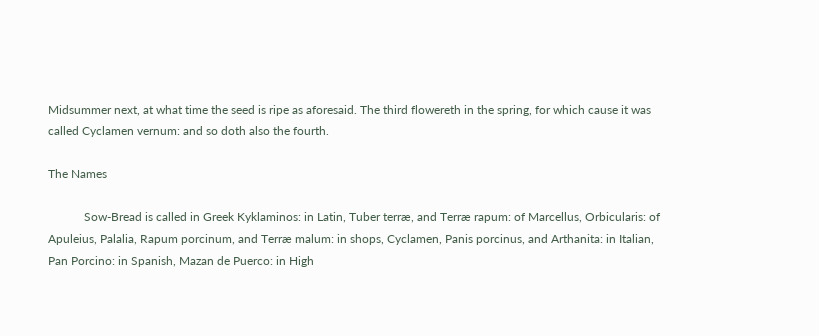Midsummer next, at what time the seed is ripe as aforesaid. The third flowereth in the spring, for which cause it was called Cyclamen vernum: and so doth also the fourth.

The Names

            Sow-Bread is called in Greek Kyklaminos: in Latin, Tuber terræ, and Terræ rapum: of Marcellus, Orbicularis: of Apuleius, Palalia, Rapum porcinum, and Terræ malum: in shops, Cyclamen, Panis porcinus, and Arthanita: in Italian, Pan Porcino: in Spanish, Mazan de Puerco: in High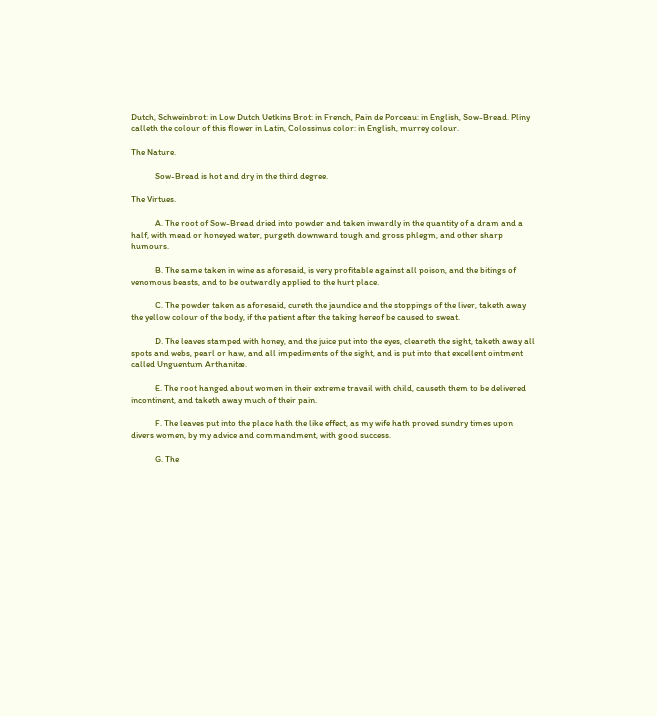Dutch, Schweinbrot: in Low Dutch Uetkins Brot: in French, Pain de Porceau: in English, Sow-Bread. Pliny calleth the colour of this flower in Latin, Colossinus color: in English, murrey colour.

The Nature.

            Sow-Bread is hot and dry in the third degree.

The Virtues.

            A. The root of Sow-Bread dried into powder and taken inwardly in the quantity of a dram and a half, with mead or honeyed water, purgeth downward tough and gross phlegm, and other sharp humours.

            B. The same taken in wine as aforesaid, is very profitable against all poison, and the bitings of venomous beasts, and to be outwardly applied to the hurt place.

            C. The powder taken as aforesaid, cureth the jaundice and the stoppings of the liver, taketh away the yellow colour of the body, if the patient after the taking hereof be caused to sweat.

            D. The leaves stamped with honey, and the juice put into the eyes, cleareth the sight, taketh away all spots and webs, pearl or haw, and all impediments of the sight, and is put into that excellent ointment called Unguentum Arthanitæ.

            E. The root hanged about women in their extreme travail with child, causeth them to be delivered incontinent, and taketh away much of their pain.

            F. The leaves put into the place hath the like effect, as my wife hath proved sundry times upon divers women, by my advice and commandment, with good success.

            G. The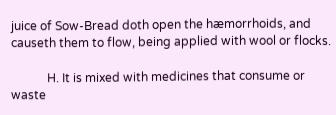juice of Sow-Bread doth open the hæmorrhoids, and causeth them to flow, being applied with wool or flocks.

            H. It is mixed with medicines that consume or waste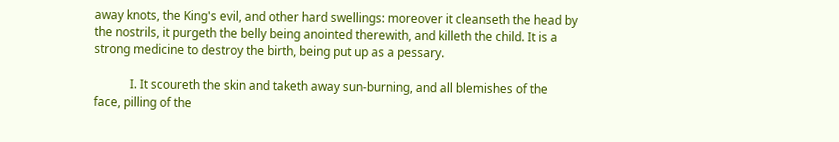away knots, the King's evil, and other hard swellings: moreover it cleanseth the head by the nostrils, it purgeth the belly being anointed therewith, and killeth the child. It is a strong medicine to destroy the birth, being put up as a pessary.

            I. It scoureth the skin and taketh away sun-burning, and all blemishes of the face, pilling of the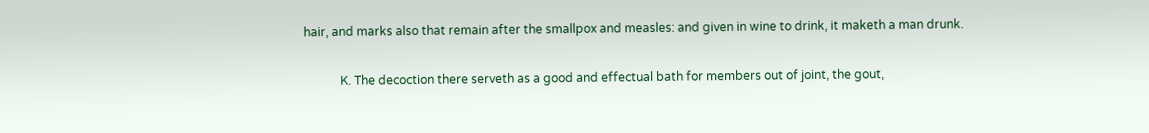hair, and marks also that remain after the smallpox and measles: and given in wine to drink, it maketh a man drunk.

            K. The decoction there serveth as a good and effectual bath for members out of joint, the gout,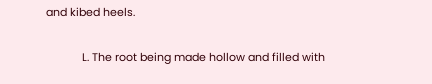and kibed heels.

            L. The root being made hollow and filled with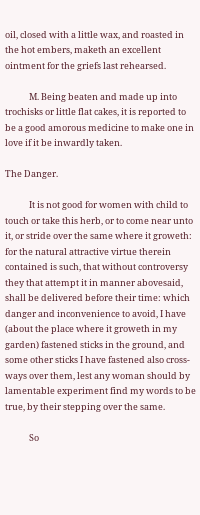oil, closed with a little wax, and roasted in the hot embers, maketh an excellent ointment for the griefs last rehearsed.

            M. Being beaten and made up into trochisks or little flat cakes, it is reported to be a good amorous medicine to make one in love if it be inwardly taken.

The Danger.

            It is not good for women with child to touch or take this herb, or to come near unto it, or stride over the same where it groweth: for the natural attractive virtue therein contained is such, that without controversy they that attempt it in manner abovesaid, shall be delivered before their time: which danger and inconvenience to avoid, I have (about the place where it groweth in my garden) fastened sticks in the ground, and some other sticks I have fastened also cross-ways over them, lest any woman should by lamentable experiment find my words to be true, by their stepping over the same.

            So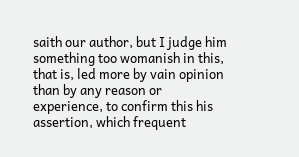saith our author, but I judge him something too womanish in this, that is, led more by vain opinion than by any reason or experience, to confirm this his assertion, which frequent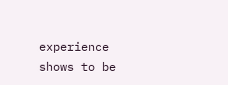experience shows to be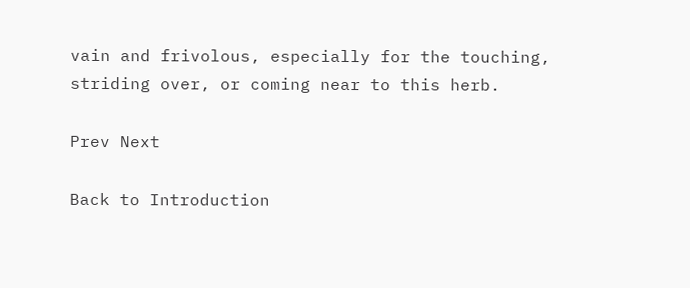vain and frivolous, especially for the touching, striding over, or coming near to this herb.

Prev Next

Back to Introduction